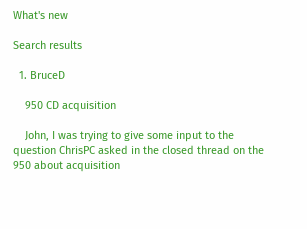What's new

Search results

  1. BruceD

    950 CD acquisition

    John, I was trying to give some input to the question ChrisPC asked in the closed thread on the 950 about acquisition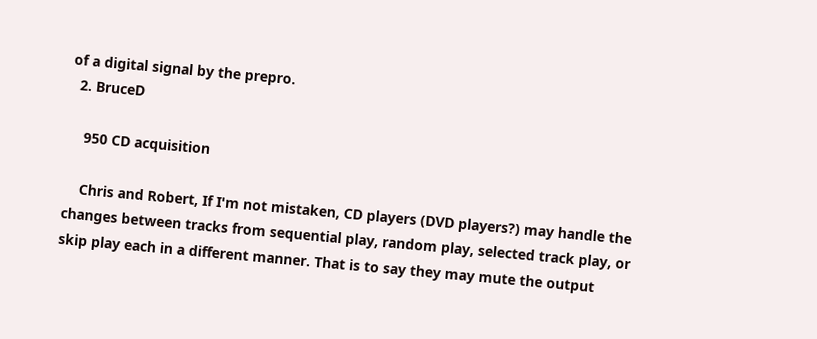of a digital signal by the prepro.
  2. BruceD

    950 CD acquisition

    Chris and Robert, If I'm not mistaken, CD players (DVD players?) may handle the changes between tracks from sequential play, random play, selected track play, or skip play each in a different manner. That is to say they may mute the output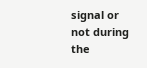signal or not during the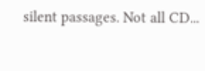silent passages. Not all CD...